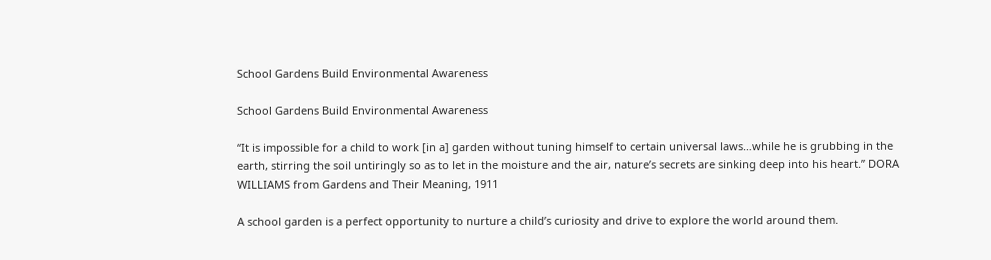School Gardens Build Environmental Awareness

School Gardens Build Environmental Awareness

“It is impossible for a child to work [in a] garden without tuning himself to certain universal laws…while he is grubbing in the earth, stirring the soil untiringly so as to let in the moisture and the air, nature’s secrets are sinking deep into his heart.” DORA WILLIAMS from Gardens and Their Meaning, 1911

A school garden is a perfect opportunity to nurture a child’s curiosity and drive to explore the world around them.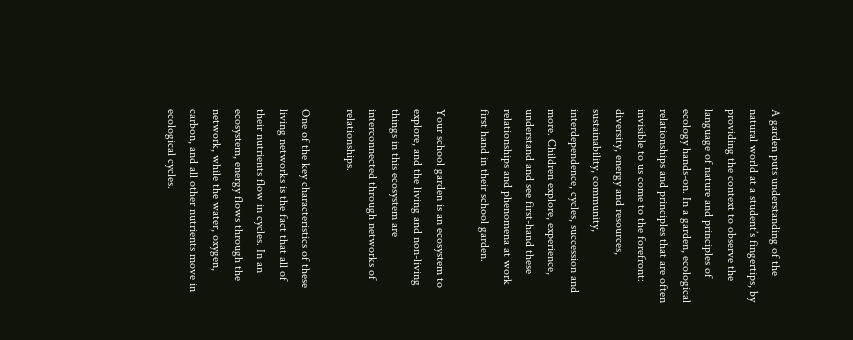A garden puts understanding of the natural world at a student’s fingertips, by providing the context to observe the language of nature and principles of ecology hands-on. In a garden, ecological relationships and principles that are often invisible to us come to the forefront: diversity, energy and resources, sustainability, community, interdependence, cycles, succession and more. Children explore, experience, understand and see first-hand these relationships and phenomena at work first hand in their school garden.

Your school garden is an ecosystem to explore, and the living and non-living things in this ecosystem are interconnected through networks of relationships.

One of the key characteristics of these living networks is the fact that all of their nutrients flow in cycles. In an ecosystem, energy flows through the network, while the water, oxygen, carbon, and all other nutrients move in ecological cycles.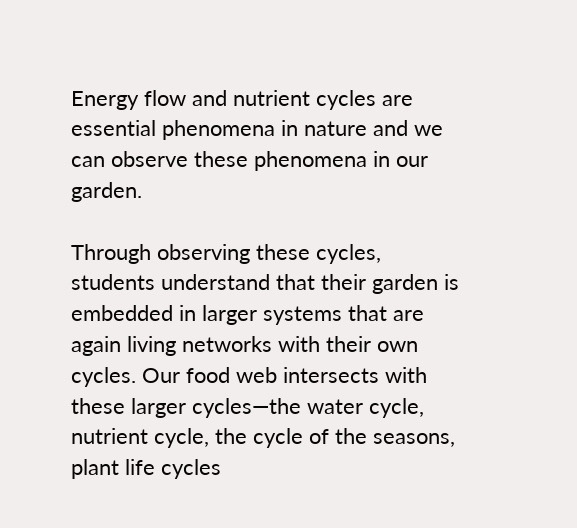Energy flow and nutrient cycles are essential phenomena in nature and we can observe these phenomena in our garden.

Through observing these cycles, students understand that their garden is embedded in larger systems that are again living networks with their own cycles. Our food web intersects with these larger cycles—the water cycle, nutrient cycle, the cycle of the seasons, plant life cycles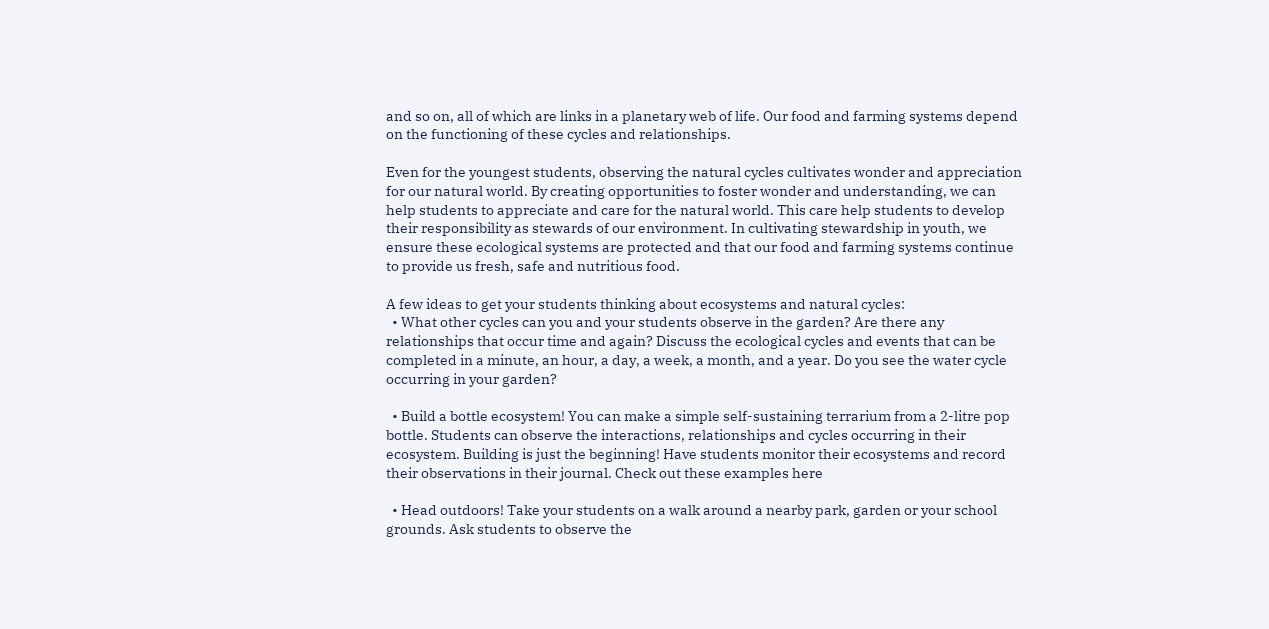and so on, all of which are links in a planetary web of life. Our food and farming systems depend on the functioning of these cycles and relationships.

Even for the youngest students, observing the natural cycles cultivates wonder and appreciation for our natural world. By creating opportunities to foster wonder and understanding, we can help students to appreciate and care for the natural world. This care help students to develop their responsibility as stewards of our environment. In cultivating stewardship in youth, we ensure these ecological systems are protected and that our food and farming systems continue to provide us fresh, safe and nutritious food.

A few ideas to get your students thinking about ecosystems and natural cycles:
  • What other cycles can you and your students observe in the garden? Are there any relationships that occur time and again? Discuss the ecological cycles and events that can be completed in a minute, an hour, a day, a week, a month, and a year. Do you see the water cycle occurring in your garden?

  • Build a bottle ecosystem! You can make a simple self-sustaining terrarium from a 2-litre pop bottle. Students can observe the interactions, relationships and cycles occurring in their ecosystem. Building is just the beginning! Have students monitor their ecosystems and record their observations in their journal. Check out these examples here

  • Head outdoors! Take your students on a walk around a nearby park, garden or your school grounds. Ask students to observe the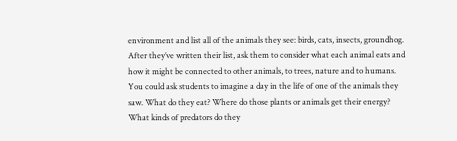environment and list all of the animals they see: birds, cats, insects, groundhog. After they’ve written their list, ask them to consider what each animal eats and how it might be connected to other animals, to trees, nature and to humans. You could ask students to imagine a day in the life of one of the animals they saw. What do they eat? Where do those plants or animals get their energy? What kinds of predators do they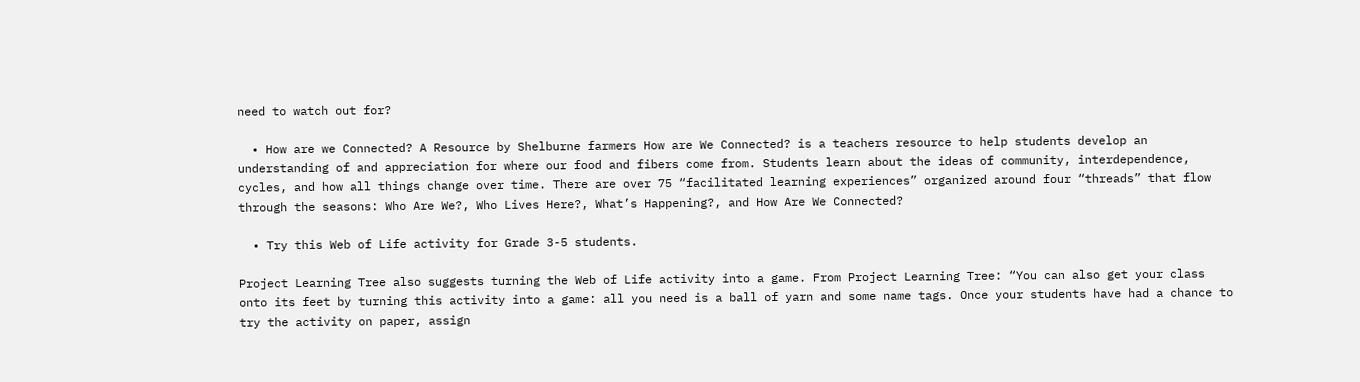need to watch out for?

  • How are we Connected? A Resource by Shelburne farmers How are We Connected? is a teachers resource to help students develop an understanding of and appreciation for where our food and fibers come from. Students learn about the ideas of community, interdependence, cycles, and how all things change over time. There are over 75 “facilitated learning experiences” organized around four “threads” that flow through the seasons: Who Are We?, Who Lives Here?, What’s Happening?, and How Are We Connected?

  • Try this Web of Life activity for Grade 3-5 students.

Project Learning Tree also suggests turning the Web of Life activity into a game. From Project Learning Tree: “You can also get your class onto its feet by turning this activity into a game: all you need is a ball of yarn and some name tags. Once your students have had a chance to try the activity on paper, assign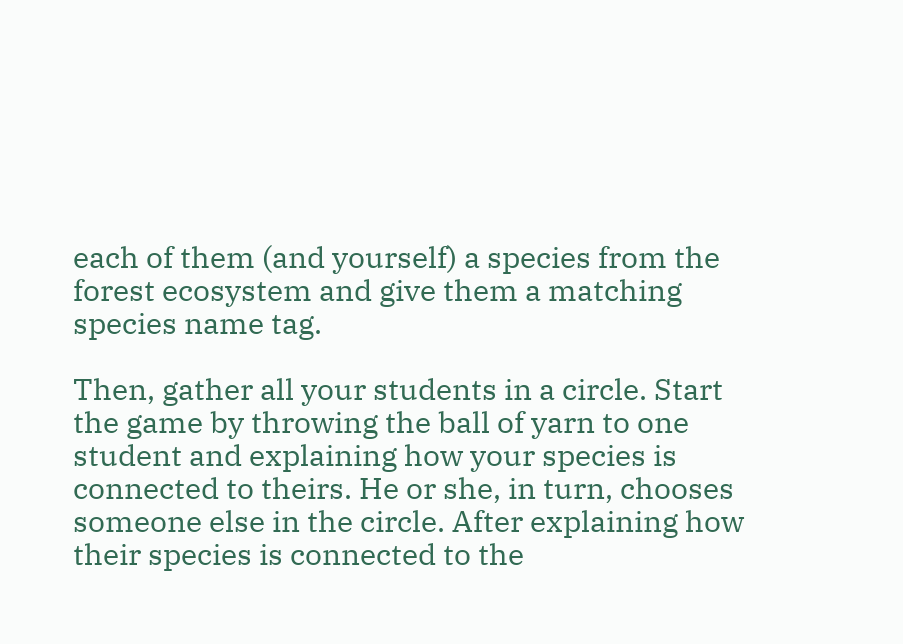each of them (and yourself) a species from the forest ecosystem and give them a matching species name tag.

Then, gather all your students in a circle. Start the game by throwing the ball of yarn to one student and explaining how your species is connected to theirs. He or she, in turn, chooses someone else in the circle. After explaining how their species is connected to the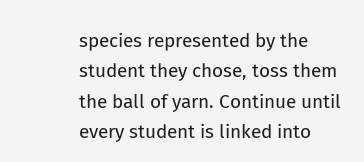species represented by the student they chose, toss them the ball of yarn. Continue until every student is linked into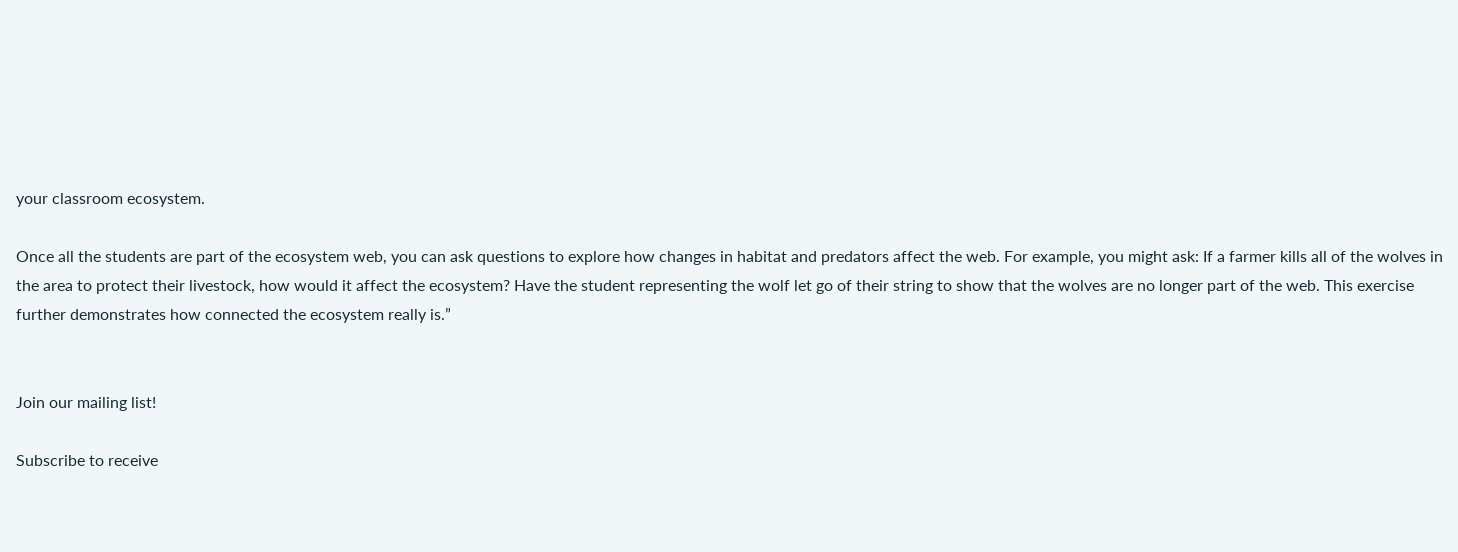your classroom ecosystem.

Once all the students are part of the ecosystem web, you can ask questions to explore how changes in habitat and predators affect the web. For example, you might ask: If a farmer kills all of the wolves in the area to protect their livestock, how would it affect the ecosystem? Have the student representing the wolf let go of their string to show that the wolves are no longer part of the web. This exercise further demonstrates how connected the ecosystem really is.”


Join our mailing list!

Subscribe to receive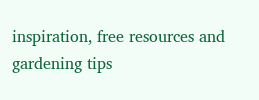inspiration, free resources and gardening tips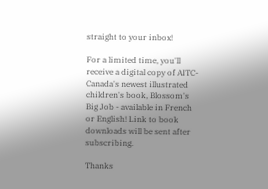straight to your inbox!

For a limited time, you'll receive a digital copy of AITC-Canada's newest illustrated children's book, Blossom's Big Job - available in French or English! Link to book downloads will be sent after subscribing.

Thanks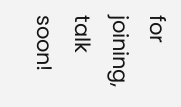for joining, talk soon!